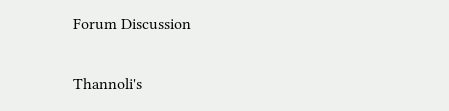Forum Discussion

Thannoli's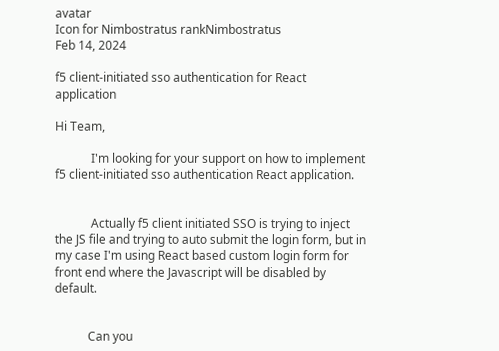avatar
Icon for Nimbostratus rankNimbostratus
Feb 14, 2024

f5 client-initiated sso authentication for React application

Hi Team,

            I'm looking for your support on how to implement f5 client-initiated sso authentication React application.


            Actually f5 client initiated SSO is trying to inject the JS file and trying to auto submit the login form, but in my case I'm using React based custom login form for front end where the Javascript will be disabled by default.


           Can you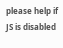please help if JS is disabled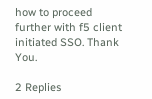how to proceed further with f5 client initiated SSO. Thank You.

2 Replies